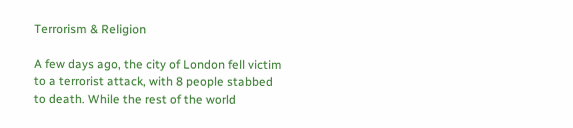Terrorism & Religion

A few days ago, the city of London fell victim to a terrorist attack, with 8 people stabbed to death. While the rest of the world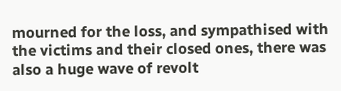mourned for the loss, and sympathised with the victims and their closed ones, there was also a huge wave of revolt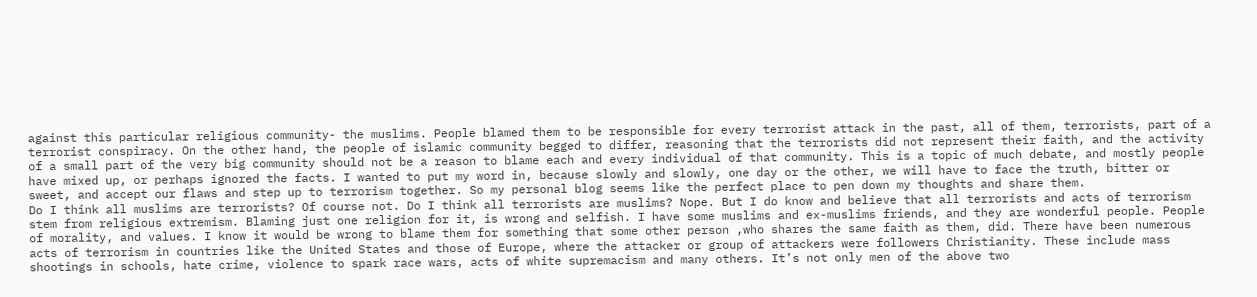against this particular religious community- the muslims. People blamed them to be responsible for every terrorist attack in the past, all of them, terrorists, part of a terrorist conspiracy. On the other hand, the people of islamic community begged to differ, reasoning that the terrorists did not represent their faith, and the activity of a small part of the very big community should not be a reason to blame each and every individual of that community. This is a topic of much debate, and mostly people have mixed up, or perhaps ignored the facts. I wanted to put my word in, because slowly and slowly, one day or the other, we will have to face the truth, bitter or sweet, and accept our flaws and step up to terrorism together. So my personal blog seems like the perfect place to pen down my thoughts and share them.
Do I think all muslims are terrorists? Of course not. Do I think all terrorists are muslims? Nope. But I do know and believe that all terrorists and acts of terrorism stem from religious extremism. Blaming just one religion for it, is wrong and selfish. I have some muslims and ex-muslims friends, and they are wonderful people. People of morality, and values. I know it would be wrong to blame them for something that some other person ,who shares the same faith as them, did. There have been numerous acts of terrorism in countries like the United States and those of Europe, where the attacker or group of attackers were followers Christianity. These include mass shootings in schools, hate crime, violence to spark race wars, acts of white supremacism and many others. It’s not only men of the above two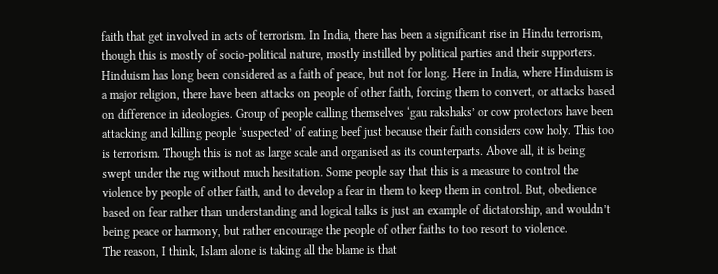faith that get involved in acts of terrorism. In India, there has been a significant rise in Hindu terrorism, though this is mostly of socio-political nature, mostly instilled by political parties and their supporters. Hinduism has long been considered as a faith of peace, but not for long. Here in India, where Hinduism is a major religion, there have been attacks on people of other faith, forcing them to convert, or attacks based on difference in ideologies. Group of people calling themselves ‘gau rakshaks’ or cow protectors have been attacking and killing people ‘suspected’ of eating beef just because their faith considers cow holy. This too is terrorism. Though this is not as large scale and organised as its counterparts. Above all, it is being swept under the rug without much hesitation. Some people say that this is a measure to control the violence by people of other faith, and to develop a fear in them to keep them in control. But, obedience based on fear rather than understanding and logical talks is just an example of dictatorship, and wouldn’t being peace or harmony, but rather encourage the people of other faiths to too resort to violence.
The reason, I think, Islam alone is taking all the blame is that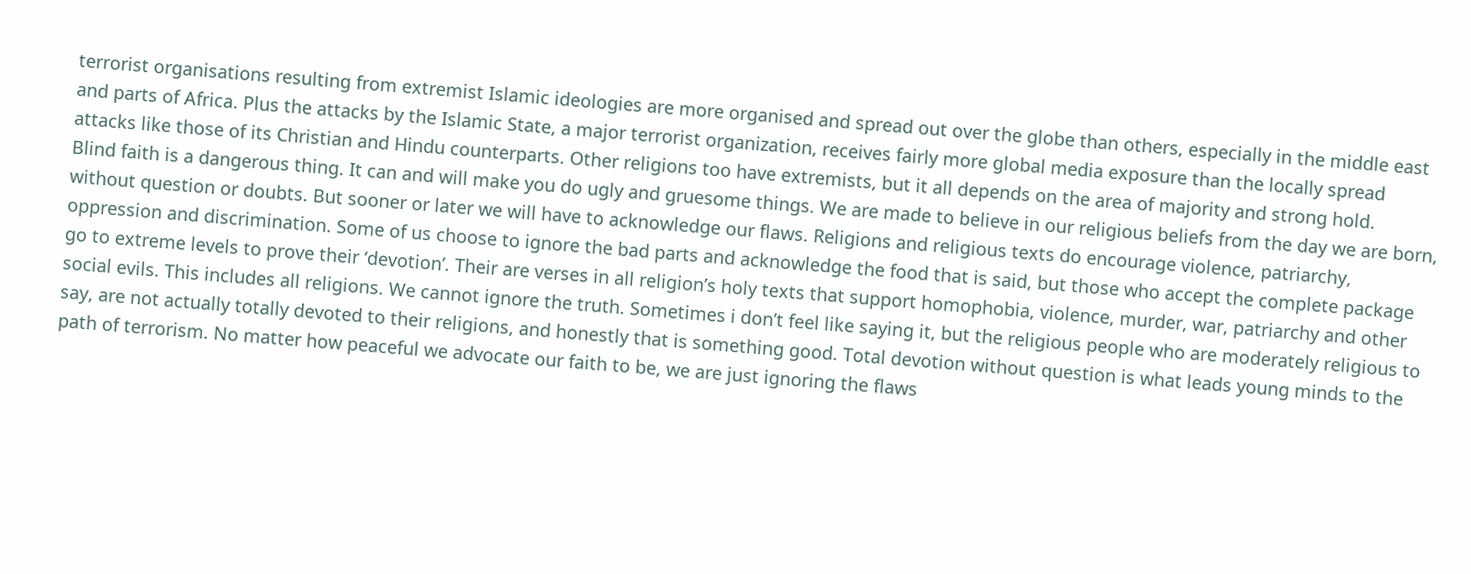terrorist organisations resulting from extremist Islamic ideologies are more organised and spread out over the globe than others, especially in the middle east and parts of Africa. Plus the attacks by the Islamic State, a major terrorist organization, receives fairly more global media exposure than the locally spread attacks like those of its Christian and Hindu counterparts. Other religions too have extremists, but it all depends on the area of majority and strong hold.
Blind faith is a dangerous thing. It can and will make you do ugly and gruesome things. We are made to believe in our religious beliefs from the day we are born, without question or doubts. But sooner or later we will have to acknowledge our flaws. Religions and religious texts do encourage violence, patriarchy, oppression and discrimination. Some of us choose to ignore the bad parts and acknowledge the food that is said, but those who accept the complete package go to extreme levels to prove their ‘devotion’. Their are verses in all religion’s holy texts that support homophobia, violence, murder, war, patriarchy and other social evils. This includes all religions. We cannot ignore the truth. Sometimes i don’t feel like saying it, but the religious people who are moderately religious to say, are not actually totally devoted to their religions, and honestly that is something good. Total devotion without question is what leads young minds to the path of terrorism. No matter how peaceful we advocate our faith to be, we are just ignoring the flaws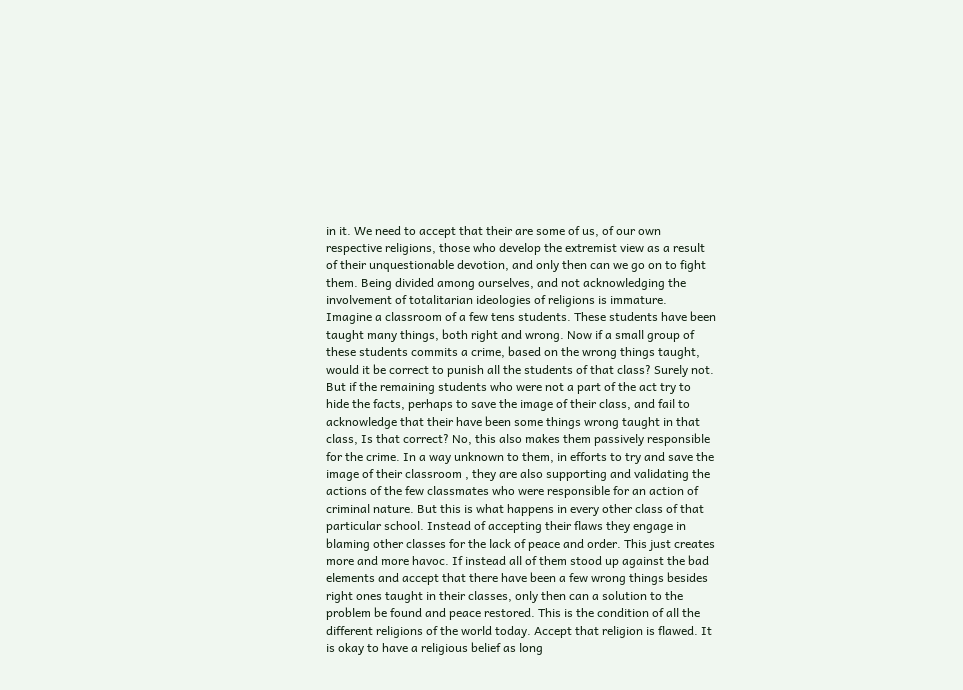in it. We need to accept that their are some of us, of our own respective religions, those who develop the extremist view as a result of their unquestionable devotion, and only then can we go on to fight them. Being divided among ourselves, and not acknowledging the involvement of totalitarian ideologies of religions is immature.
Imagine a classroom of a few tens students. These students have been taught many things, both right and wrong. Now if a small group of these students commits a crime, based on the wrong things taught, would it be correct to punish all the students of that class? Surely not. But if the remaining students who were not a part of the act try to hide the facts, perhaps to save the image of their class, and fail to acknowledge that their have been some things wrong taught in that class, Is that correct? No, this also makes them passively responsible for the crime. In a way unknown to them, in efforts to try and save the image of their classroom , they are also supporting and validating the actions of the few classmates who were responsible for an action of criminal nature. But this is what happens in every other class of that particular school. Instead of accepting their flaws they engage in blaming other classes for the lack of peace and order. This just creates more and more havoc. If instead all of them stood up against the bad elements and accept that there have been a few wrong things besides right ones taught in their classes, only then can a solution to the problem be found and peace restored. This is the condition of all the different religions of the world today. Accept that religion is flawed. It is okay to have a religious belief as long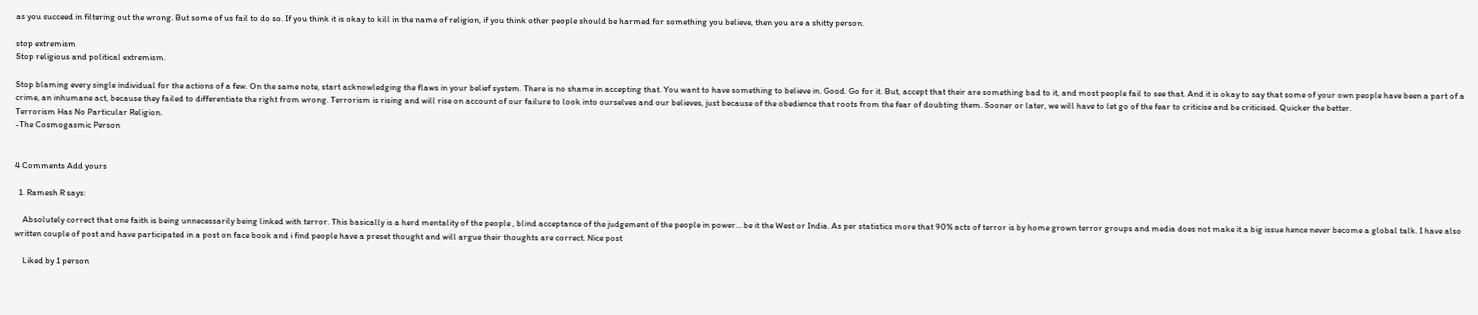as you succeed in filtering out the wrong. But some of us fail to do so. If you think it is okay to kill in the name of religion, if you think other people should be harmed for something you believe, then you are a shitty person.

stop extremism
Stop religious and political extremism.

Stop blaming every single individual for the actions of a few. On the same note, start acknowledging the flaws in your belief system. There is no shame in accepting that. You want to have something to believe in. Good. Go for it. But, accept that their are something bad to it, and most people fail to see that. And it is okay to say that some of your own people have been a part of a crime, an inhumane act, because they failed to differentiate the right from wrong. Terrorism is rising and will rise on account of our failure to look into ourselves and our believes, just because of the obedience that roots from the fear of doubting them. Sooner or later, we will have to let go of the fear to criticise and be criticised. Quicker the better.
Terrorism Has No Particular Religion.
-The Cosmogasmic Person


4 Comments Add yours

  1. Ramesh R says:

    Absolutely correct that one faith is being unnecessarily being linked with terror. This basically is a herd mentality of the people , blind acceptance of the judgement of the people in power… be it the West or India. As per statistics more that 90% acts of terror is by home grown terror groups and media does not make it a big issue hence never become a global talk. I have also written couple of post and have participated in a post on face book and i find people have a preset thought and will argue their thoughts are correct. Nice post

    Liked by 1 person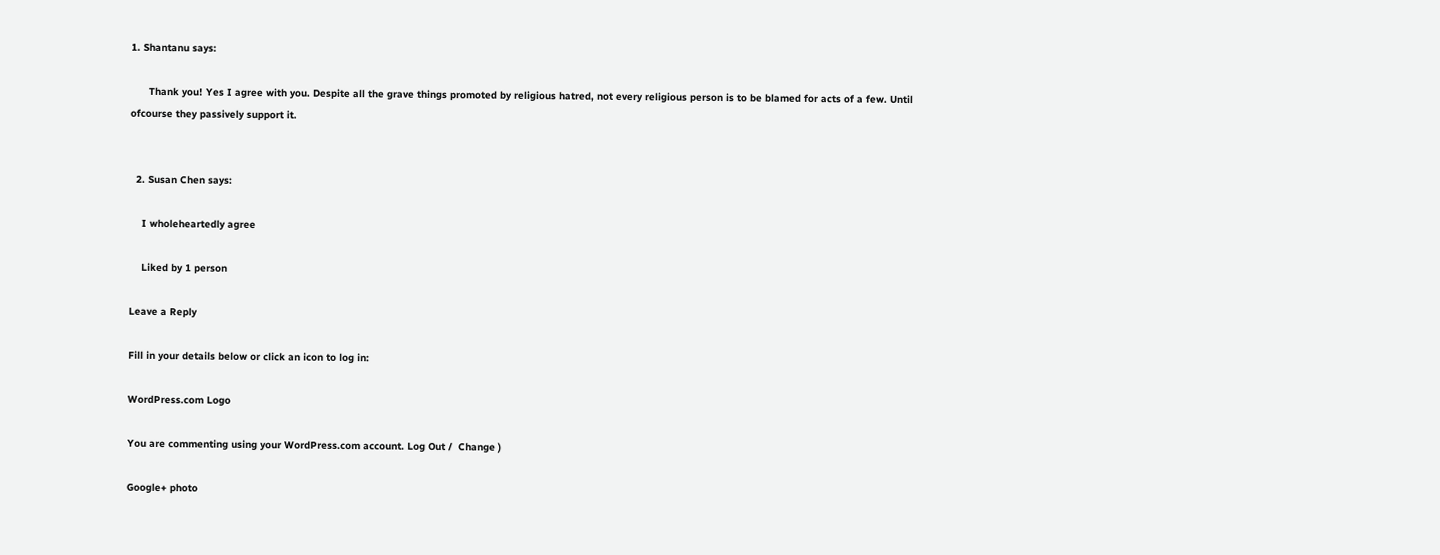1. Shantanu says:

      Thank you! Yes I agree with you. Despite all the grave things promoted by religious hatred, not every religious person is to be blamed for acts of a few. Until ofcourse they passively support it.


  2. Susan Chen says:

    I wholeheartedly agree

    Liked by 1 person

Leave a Reply

Fill in your details below or click an icon to log in:

WordPress.com Logo

You are commenting using your WordPress.com account. Log Out /  Change )

Google+ photo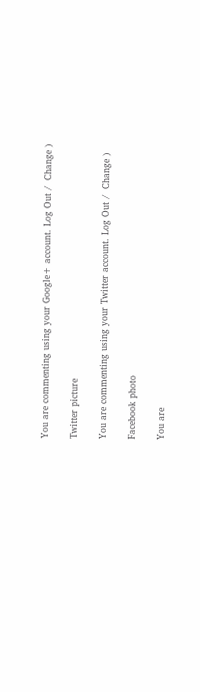You are commenting using your Google+ account. Log Out /  Change )

Twitter picture

You are commenting using your Twitter account. Log Out /  Change )

Facebook photo

You are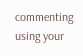commenting using your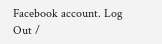Facebook account. Log Out /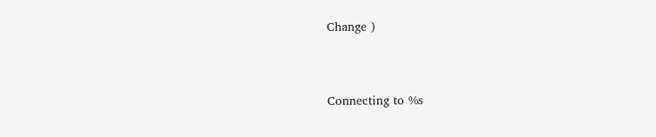Change )


Connecting to %s